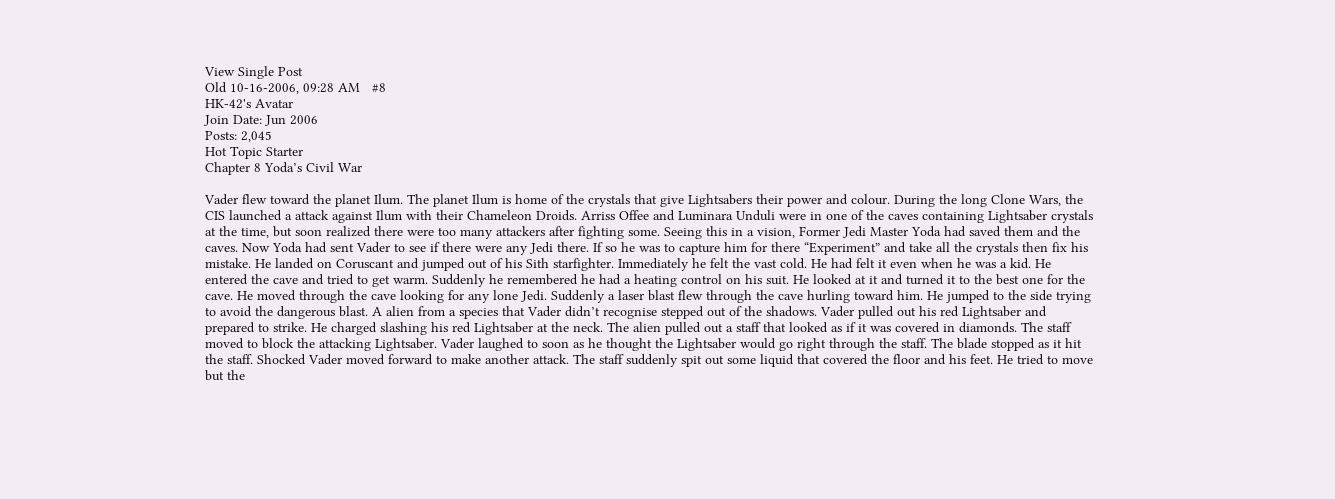View Single Post
Old 10-16-2006, 09:28 AM   #8
HK-42's Avatar
Join Date: Jun 2006
Posts: 2,045
Hot Topic Starter
Chapter 8 Yoda’s Civil War

Vader flew toward the planet Ilum. The planet Ilum is home of the crystals that give Lightsabers their power and colour. During the long Clone Wars, the CIS launched a attack against Ilum with their Chameleon Droids. Arriss Offee and Luminara Unduli were in one of the caves containing Lightsaber crystals at the time, but soon realized there were too many attackers after fighting some. Seeing this in a vision, Former Jedi Master Yoda had saved them and the caves. Now Yoda had sent Vader to see if there were any Jedi there. If so he was to capture him for there “Experiment” and take all the crystals then fix his mistake. He landed on Coruscant and jumped out of his Sith starfighter. Immediately he felt the vast cold. He had felt it even when he was a kid. He entered the cave and tried to get warm. Suddenly he remembered he had a heating control on his suit. He looked at it and turned it to the best one for the cave. He moved through the cave looking for any lone Jedi. Suddenly a laser blast flew through the cave hurling toward him. He jumped to the side trying to avoid the dangerous blast. A alien from a species that Vader didn’t recognise stepped out of the shadows. Vader pulled out his red Lightsaber and prepared to strike. He charged slashing his red Lightsaber at the neck. The alien pulled out a staff that looked as if it was covered in diamonds. The staff moved to block the attacking Lightsaber. Vader laughed to soon as he thought the Lightsaber would go right through the staff. The blade stopped as it hit the staff. Shocked Vader moved forward to make another attack. The staff suddenly spit out some liquid that covered the floor and his feet. He tried to move but the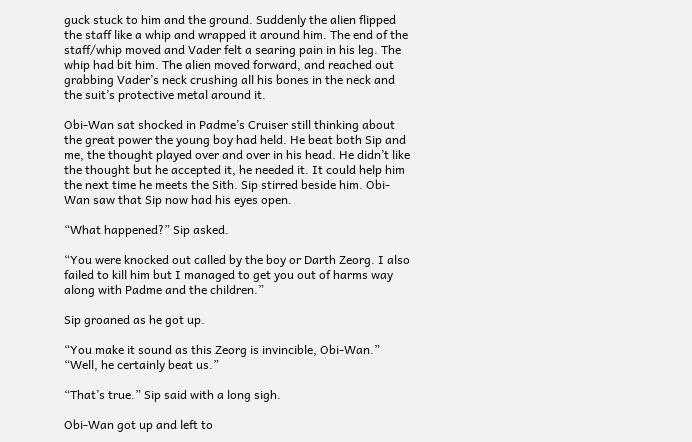guck stuck to him and the ground. Suddenly the alien flipped the staff like a whip and wrapped it around him. The end of the staff/whip moved and Vader felt a searing pain in his leg. The whip had bit him. The alien moved forward, and reached out grabbing Vader’s neck crushing all his bones in the neck and the suit’s protective metal around it.

Obi-Wan sat shocked in Padme’s Cruiser still thinking about the great power the young boy had held. He beat both Sip and me, the thought played over and over in his head. He didn’t like the thought but he accepted it, he needed it. It could help him the next time he meets the Sith. Sip stirred beside him. Obi-Wan saw that Sip now had his eyes open.

“What happened?” Sip asked.

“You were knocked out called by the boy or Darth Zeorg. I also failed to kill him but I managed to get you out of harms way along with Padme and the children.”

Sip groaned as he got up.

“You make it sound as this Zeorg is invincible, Obi-Wan.”
“Well, he certainly beat us.”

“That’s true.” Sip said with a long sigh.

Obi-Wan got up and left to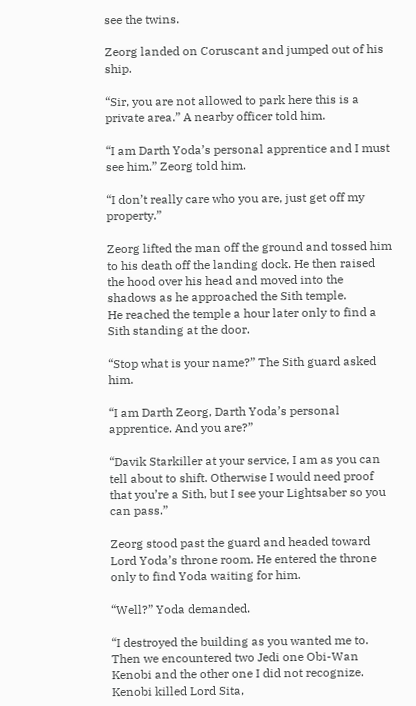see the twins.

Zeorg landed on Coruscant and jumped out of his ship.

“Sir, you are not allowed to park here this is a private area.” A nearby officer told him.

“I am Darth Yoda’s personal apprentice and I must see him.” Zeorg told him.

“I don’t really care who you are, just get off my property.”

Zeorg lifted the man off the ground and tossed him to his death off the landing dock. He then raised the hood over his head and moved into the shadows as he approached the Sith temple.
He reached the temple a hour later only to find a Sith standing at the door.

“Stop what is your name?” The Sith guard asked him.

“I am Darth Zeorg, Darth Yoda’s personal apprentice. And you are?”

“Davik Starkiller at your service, I am as you can tell about to shift. Otherwise I would need proof that you’re a Sith, but I see your Lightsaber so you can pass.”

Zeorg stood past the guard and headed toward Lord Yoda’s throne room. He entered the throne only to find Yoda waiting for him.

“Well?” Yoda demanded.

“I destroyed the building as you wanted me to. Then we encountered two Jedi one Obi-Wan Kenobi and the other one I did not recognize. Kenobi killed Lord Sita,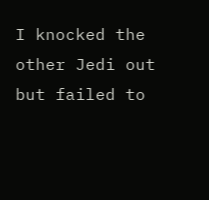I knocked the other Jedi out but failed to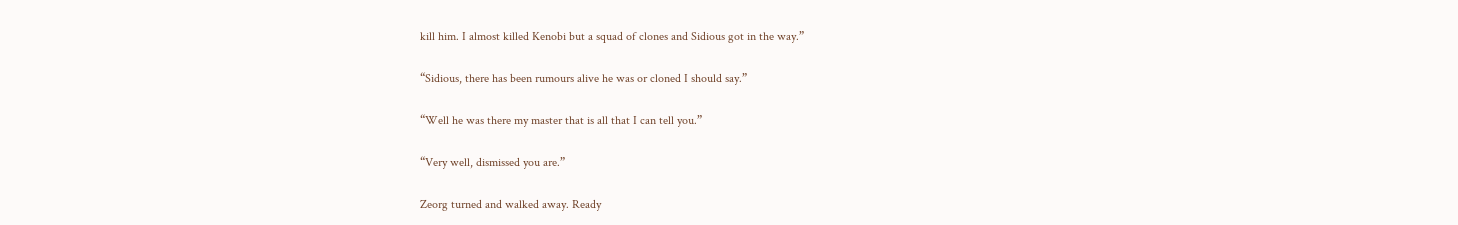kill him. I almost killed Kenobi but a squad of clones and Sidious got in the way.”

“Sidious, there has been rumours alive he was or cloned I should say.”

“Well he was there my master that is all that I can tell you.”

“Very well, dismissed you are.”

Zeorg turned and walked away. Ready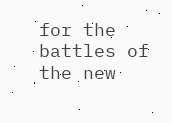for the battles of the new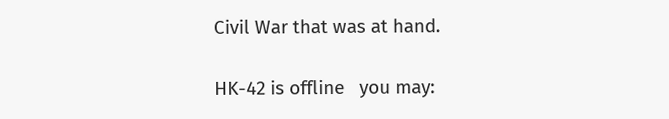Civil War that was at hand.

HK-42 is offline   you may: